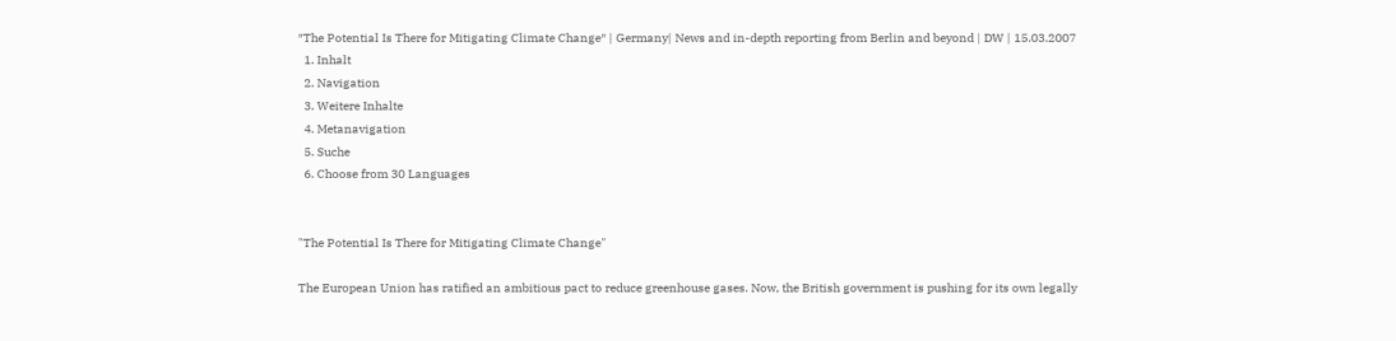″The Potential Is There for Mitigating Climate Change″ | Germany| News and in-depth reporting from Berlin and beyond | DW | 15.03.2007
  1. Inhalt
  2. Navigation
  3. Weitere Inhalte
  4. Metanavigation
  5. Suche
  6. Choose from 30 Languages


"The Potential Is There for Mitigating Climate Change"

The European Union has ratified an ambitious pact to reduce greenhouse gases. Now, the British government is pushing for its own legally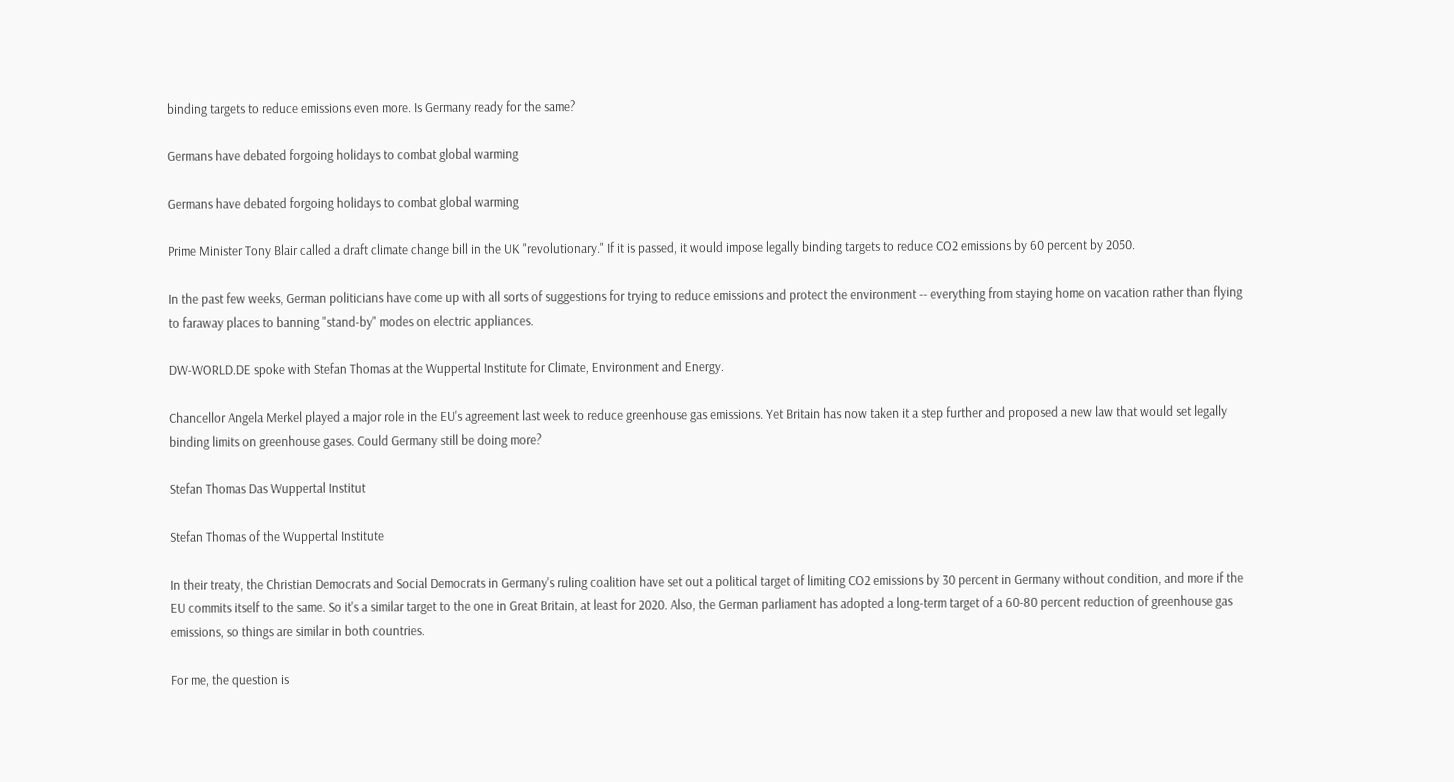binding targets to reduce emissions even more. Is Germany ready for the same?

Germans have debated forgoing holidays to combat global warming

Germans have debated forgoing holidays to combat global warming

Prime Minister Tony Blair called a draft climate change bill in the UK "revolutionary." If it is passed, it would impose legally binding targets to reduce CO2 emissions by 60 percent by 2050.

In the past few weeks, German politicians have come up with all sorts of suggestions for trying to reduce emissions and protect the environment -- everything from staying home on vacation rather than flying to faraway places to banning "stand-by" modes on electric appliances.

DW-WORLD.DE spoke with Stefan Thomas at the Wuppertal Institute for Climate, Environment and Energy.

Chancellor Angela Merkel played a major role in the EU's agreement last week to reduce greenhouse gas emissions. Yet Britain has now taken it a step further and proposed a new law that would set legally binding limits on greenhouse gases. Could Germany still be doing more?

Stefan Thomas Das Wuppertal Institut

Stefan Thomas of the Wuppertal Institute

In their treaty, the Christian Democrats and Social Democrats in Germany's ruling coalition have set out a political target of limiting CO2 emissions by 30 percent in Germany without condition, and more if the EU commits itself to the same. So it's a similar target to the one in Great Britain, at least for 2020. Also, the German parliament has adopted a long-term target of a 60-80 percent reduction of greenhouse gas emissions, so things are similar in both countries.

For me, the question is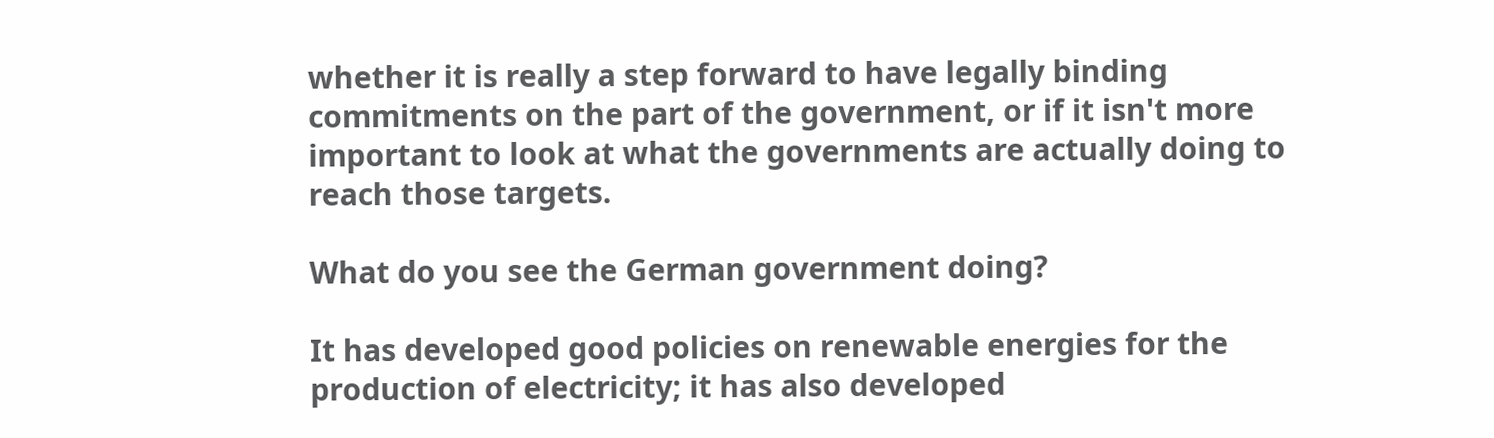whether it is really a step forward to have legally binding commitments on the part of the government, or if it isn't more important to look at what the governments are actually doing to reach those targets.

What do you see the German government doing?

It has developed good policies on renewable energies for the production of electricity; it has also developed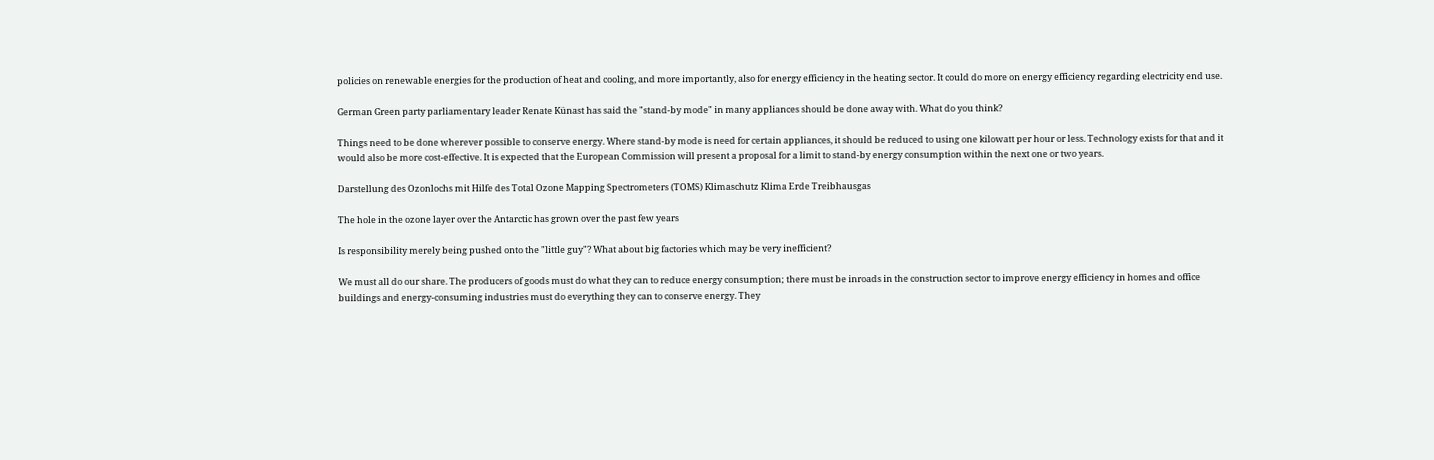policies on renewable energies for the production of heat and cooling, and more importantly, also for energy efficiency in the heating sector. It could do more on energy efficiency regarding electricity end use.

German Green party parliamentary leader Renate Künast has said the "stand-by mode" in many appliances should be done away with. What do you think?

Things need to be done wherever possible to conserve energy. Where stand-by mode is need for certain appliances, it should be reduced to using one kilowatt per hour or less. Technology exists for that and it would also be more cost-effective. It is expected that the European Commission will present a proposal for a limit to stand-by energy consumption within the next one or two years.

Darstellung des Ozonlochs mit Hilfe des Total Ozone Mapping Spectrometers (TOMS) Klimaschutz Klima Erde Treibhausgas

The hole in the ozone layer over the Antarctic has grown over the past few years

Is responsibility merely being pushed onto the "little guy"? What about big factories which may be very inefficient?

We must all do our share. The producers of goods must do what they can to reduce energy consumption; there must be inroads in the construction sector to improve energy efficiency in homes and office buildings and energy-consuming industries must do everything they can to conserve energy. They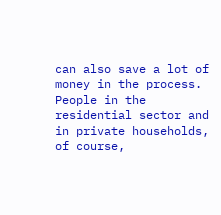can also save a lot of money in the process. People in the residential sector and in private households, of course,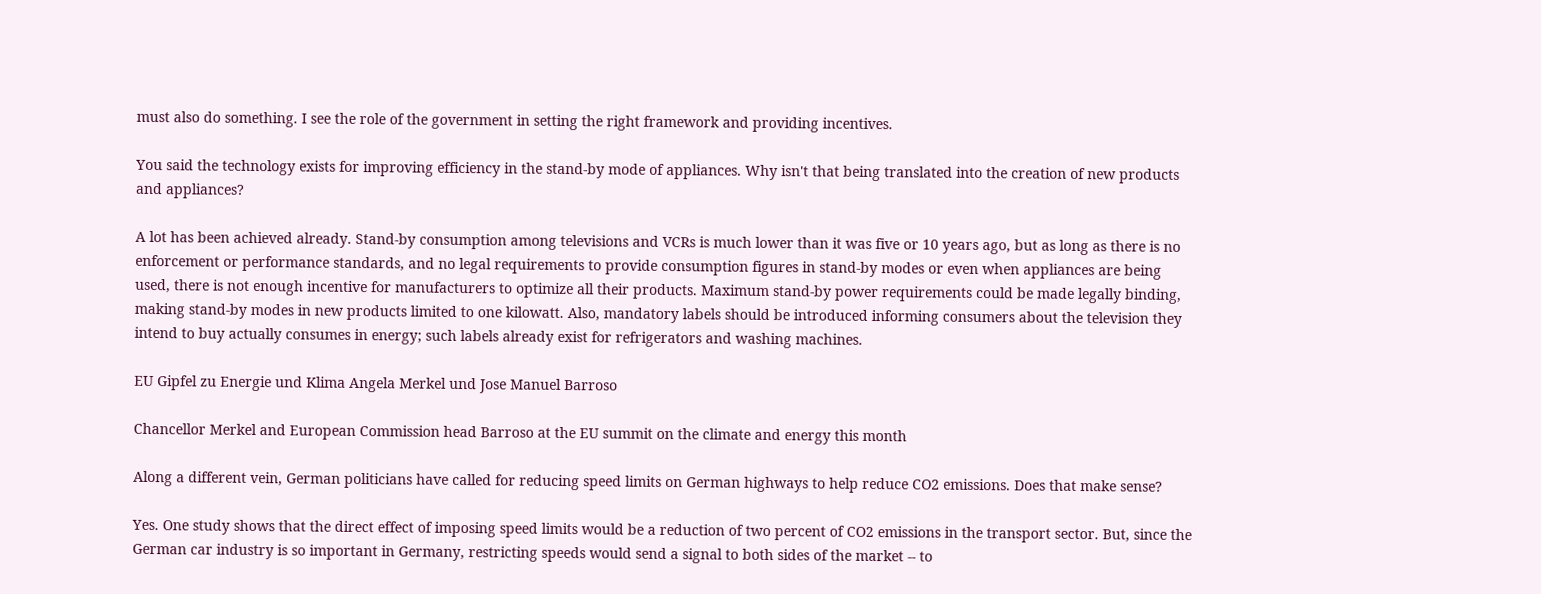must also do something. I see the role of the government in setting the right framework and providing incentives.

You said the technology exists for improving efficiency in the stand-by mode of appliances. Why isn't that being translated into the creation of new products and appliances?

A lot has been achieved already. Stand-by consumption among televisions and VCRs is much lower than it was five or 10 years ago, but as long as there is no enforcement or performance standards, and no legal requirements to provide consumption figures in stand-by modes or even when appliances are being used, there is not enough incentive for manufacturers to optimize all their products. Maximum stand-by power requirements could be made legally binding, making stand-by modes in new products limited to one kilowatt. Also, mandatory labels should be introduced informing consumers about the television they intend to buy actually consumes in energy; such labels already exist for refrigerators and washing machines.

EU Gipfel zu Energie und Klima Angela Merkel und Jose Manuel Barroso

Chancellor Merkel and European Commission head Barroso at the EU summit on the climate and energy this month

Along a different vein, German politicians have called for reducing speed limits on German highways to help reduce CO2 emissions. Does that make sense?

Yes. One study shows that the direct effect of imposing speed limits would be a reduction of two percent of CO2 emissions in the transport sector. But, since the German car industry is so important in Germany, restricting speeds would send a signal to both sides of the market -- to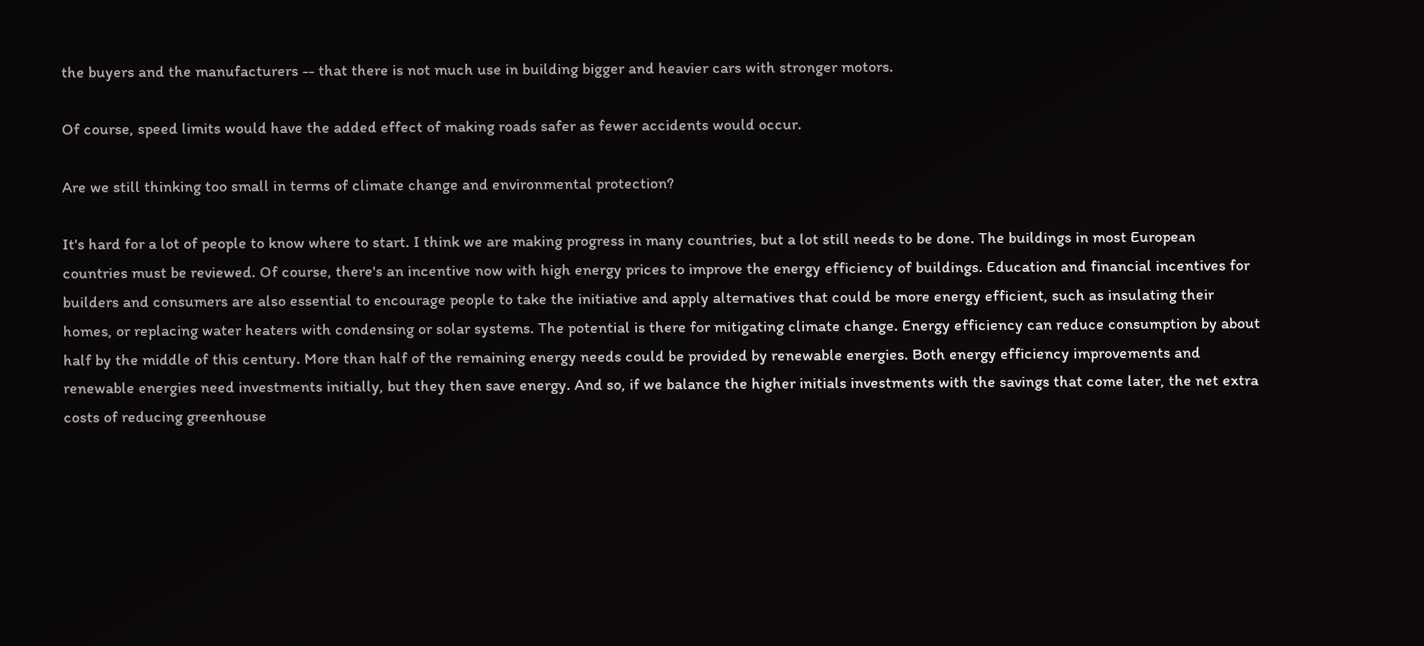the buyers and the manufacturers -- that there is not much use in building bigger and heavier cars with stronger motors.

Of course, speed limits would have the added effect of making roads safer as fewer accidents would occur.

Are we still thinking too small in terms of climate change and environmental protection?

It's hard for a lot of people to know where to start. I think we are making progress in many countries, but a lot still needs to be done. The buildings in most European countries must be reviewed. Of course, there's an incentive now with high energy prices to improve the energy efficiency of buildings. Education and financial incentives for builders and consumers are also essential to encourage people to take the initiative and apply alternatives that could be more energy efficient, such as insulating their homes, or replacing water heaters with condensing or solar systems. The potential is there for mitigating climate change. Energy efficiency can reduce consumption by about half by the middle of this century. More than half of the remaining energy needs could be provided by renewable energies. Both energy efficiency improvements and renewable energies need investments initially, but they then save energy. And so, if we balance the higher initials investments with the savings that come later, the net extra costs of reducing greenhouse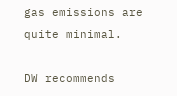gas emissions are quite minimal.

DW recommends